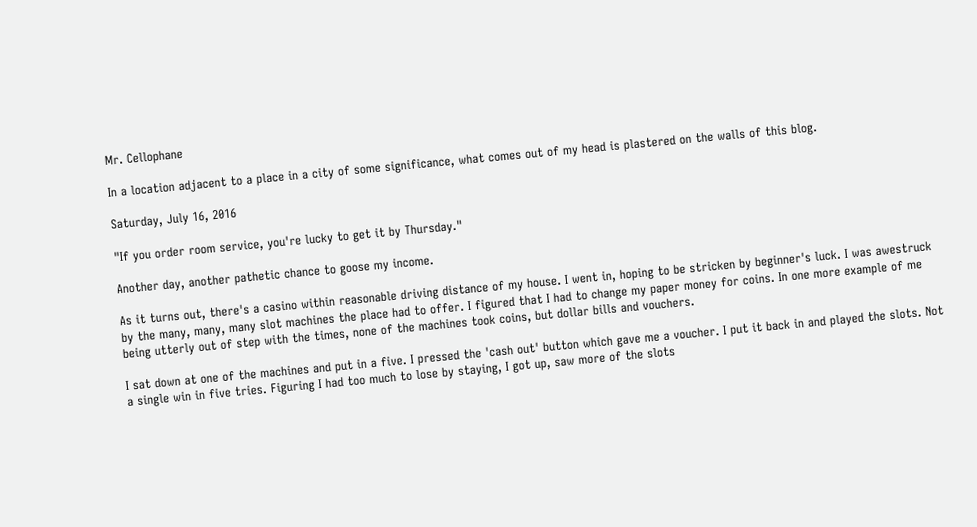Mr. Cellophane

In a location adjacent to a place in a city of some significance, what comes out of my head is plastered on the walls of this blog.

Saturday, July 16, 2016

"If you order room service, you're lucky to get it by Thursday."

Another day, another pathetic chance to goose my income.

As it turns out, there's a casino within reasonable driving distance of my house. I went in, hoping to be stricken by beginner's luck. I was awestruck by the many, many, many slot machines the place had to offer. I figured that I had to change my paper money for coins. In one more example of me being utterly out of step with the times, none of the machines took coins, but dollar bills and vouchers.

I sat down at one of the machines and put in a five. I pressed the 'cash out' button which gave me a voucher. I put it back in and played the slots. Not a single win in five tries. Figuring I had too much to lose by staying, I got up, saw more of the slots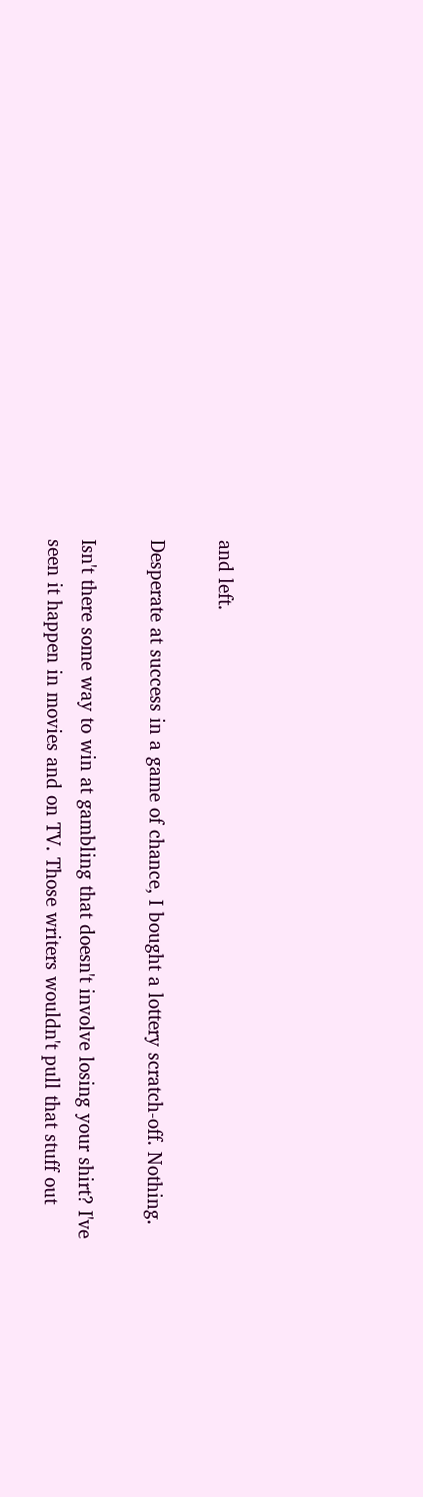and left.

Desperate at success in a game of chance, I bought a lottery scratch-off. Nothing.

Isn't there some way to win at gambling that doesn't involve losing your shirt? I've seen it happen in movies and on TV. Those writers wouldn't pull that stuff out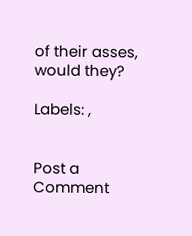of their asses, would they?

Labels: ,


Post a Comment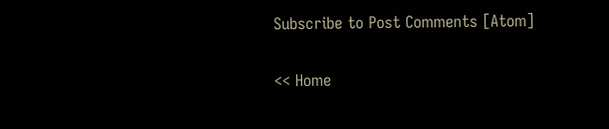Subscribe to Post Comments [Atom]

<< Home